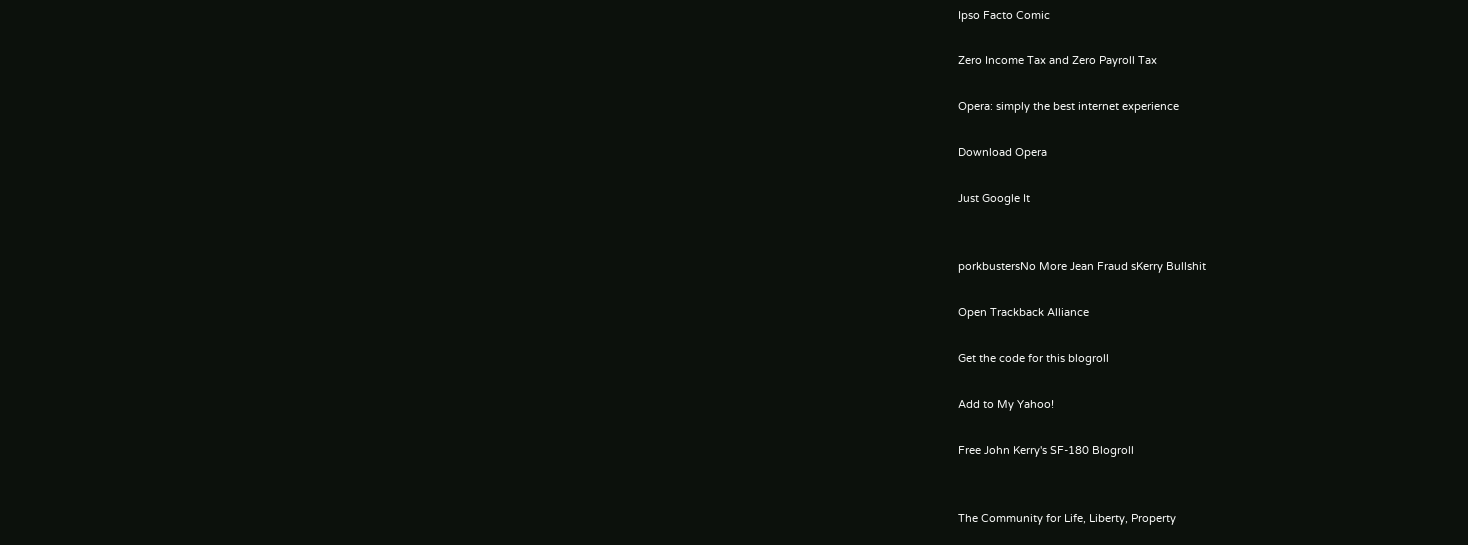Ipso Facto Comic

Zero Income Tax and Zero Payroll Tax

Opera: simply the best internet experience

Download Opera

Just Google It


porkbustersNo More Jean Fraud sKerry Bullshit

Open Trackback Alliance

Get the code for this blogroll

Add to My Yahoo!

Free John Kerry's SF-180 Blogroll


The Community for Life, Liberty, Property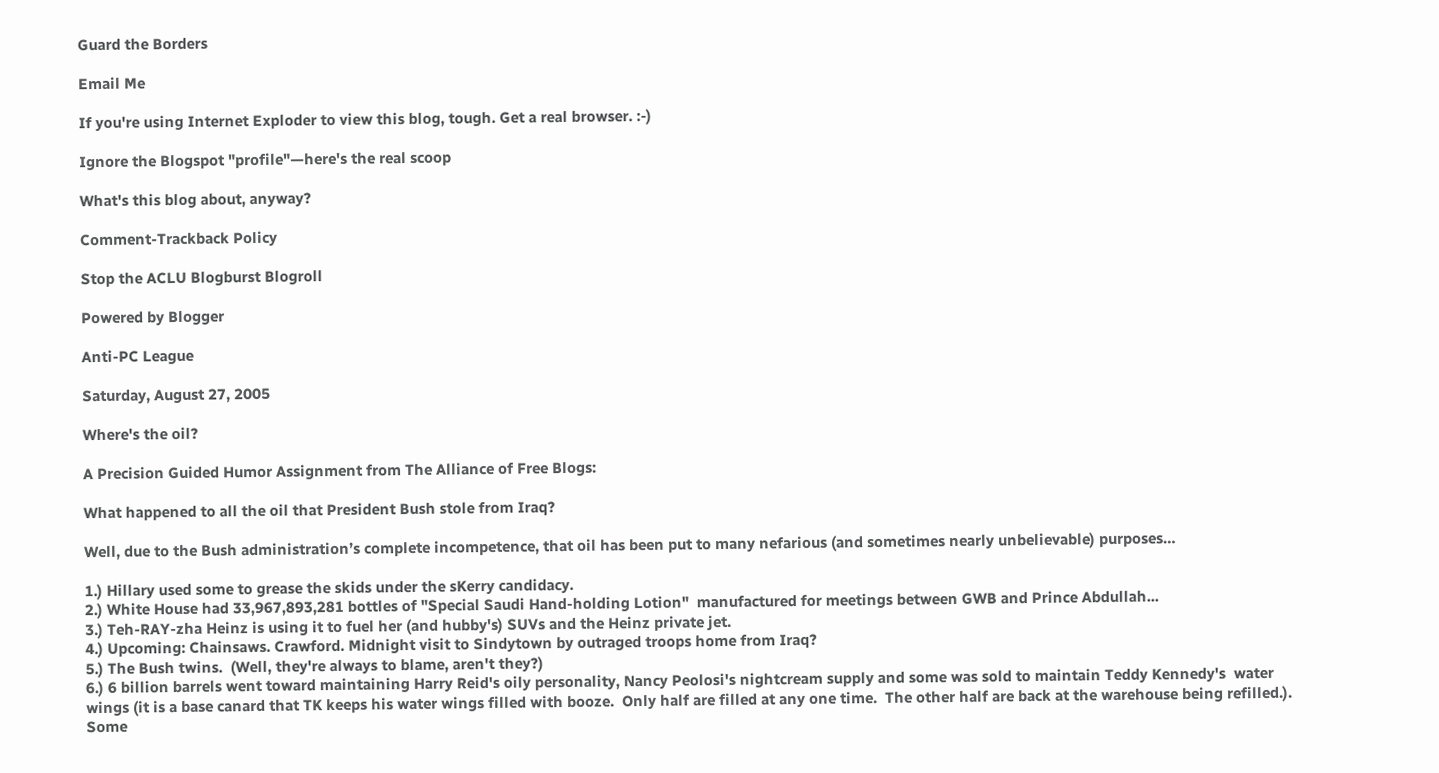Guard the Borders

Email Me

If you're using Internet Exploder to view this blog, tough. Get a real browser. :-)

Ignore the Blogspot "profile"—here's the real scoop

What's this blog about, anyway?

Comment-Trackback Policy

Stop the ACLU Blogburst Blogroll

Powered by Blogger

Anti-PC League

Saturday, August 27, 2005

Where's the oil?

A Precision Guided Humor Assignment from The Alliance of Free Blogs:

What happened to all the oil that President Bush stole from Iraq?

Well, due to the Bush administration’s complete incompetence, that oil has been put to many nefarious (and sometimes nearly unbelievable) purposes…

1.) Hillary used some to grease the skids under the sKerry candidacy.
2.) White House had 33,967,893,281 bottles of "Special Saudi Hand-holding Lotion"  manufactured for meetings between GWB and Prince Abdullah...
3.) Teh-RAY-zha Heinz is using it to fuel her (and hubby's) SUVs and the Heinz private jet.
4.) Upcoming: Chainsaws. Crawford. Midnight visit to Sindytown by outraged troops home from Iraq?
5.) The Bush twins.  (Well, they're always to blame, aren't they?)
6.) 6 billion barrels went toward maintaining Harry Reid's oily personality, Nancy Peolosi's nightcream supply and some was sold to maintain Teddy Kennedy's  water wings (it is a base canard that TK keeps his water wings filled with booze.  Only half are filled at any one time.  The other half are back at the warehouse being refilled.). Some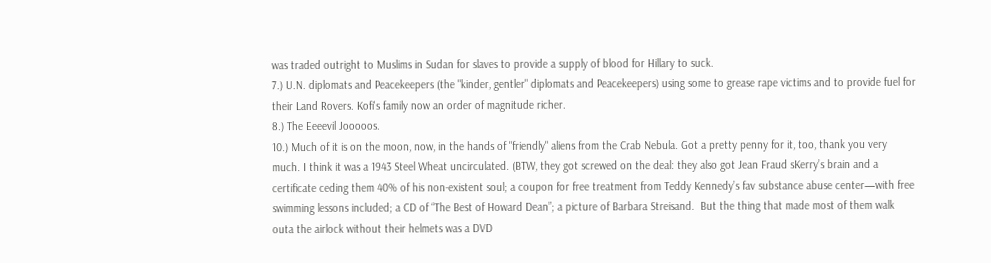was traded outright to Muslims in Sudan for slaves to provide a supply of blood for Hillary to suck.
7.) U.N. diplomats and Peacekeepers (the "kinder, gentler" diplomats and Peacekeepers) using some to grease rape victims and to provide fuel for their Land Rovers. Kofi's family now an order of magnitude richer.
8.) The Eeeevil Jooooos.
10.) Much of it is on the moon, now, in the hands of "friendly" aliens from the Crab Nebula. Got a pretty penny for it, too, thank you very much. I think it was a 1943 Steel Wheat uncirculated. (BTW, they got screwed on the deal: they also got Jean Fraud sKerry’s brain and a certificate ceding them 40% of his non-existent soul; a coupon for free treatment from Teddy Kennedy’s fav substance abuse center—with free swimming lessons included; a CD of “The Best of Howard Dean”; a picture of Barbara Streisand.  But the thing that made most of them walk outa the airlock without their helmets was a DVD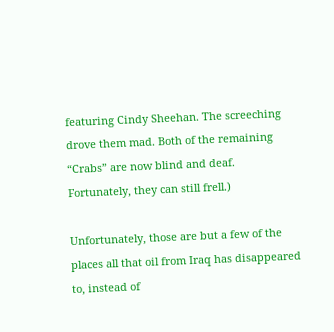featuring Cindy Sheehan. The screeching drove them mad. Both of the remaining “Crabs” are now blind and deaf.  Fortunately, they can still frell.)

Unfortunately, those are but a few of the places all that oil from Iraq has disappeared to, instead of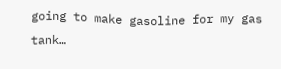going to make gasoline for my gas tank…